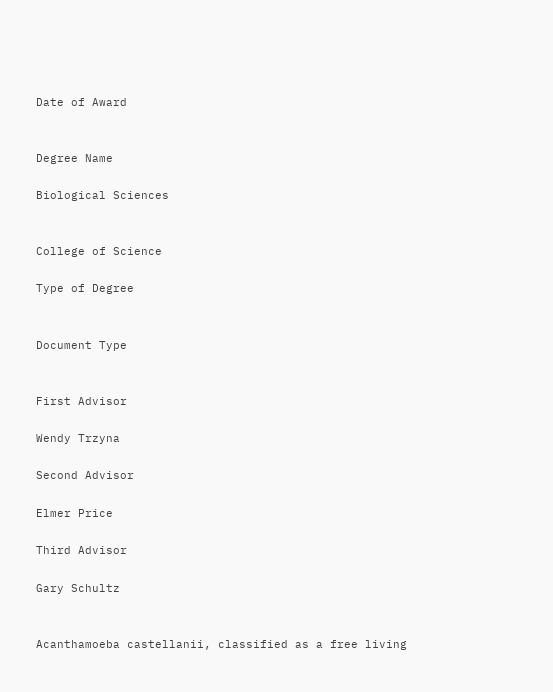Date of Award


Degree Name

Biological Sciences


College of Science

Type of Degree


Document Type


First Advisor

Wendy Trzyna

Second Advisor

Elmer Price

Third Advisor

Gary Schultz


Acanthamoeba castellanii, classified as a free living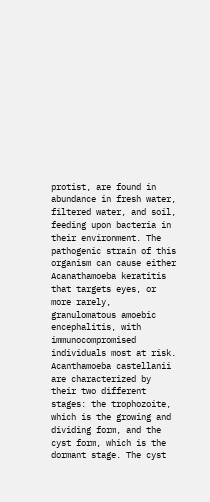protist, are found in abundance in fresh water, filtered water, and soil, feeding upon bacteria in their environment. The pathogenic strain of this organism can cause either Acanathamoeba keratitis that targets eyes, or more rarely, granulomatous amoebic encephalitis, with immunocompromised individuals most at risk. Acanthamoeba castellanii are characterized by their two different stages: the trophozoite, which is the growing and dividing form, and the cyst form, which is the dormant stage. The cyst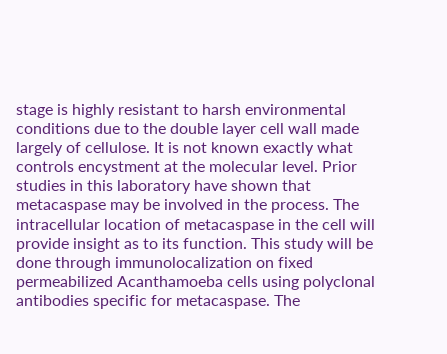stage is highly resistant to harsh environmental conditions due to the double layer cell wall made largely of cellulose. It is not known exactly what controls encystment at the molecular level. Prior studies in this laboratory have shown that metacaspase may be involved in the process. The intracellular location of metacaspase in the cell will provide insight as to its function. This study will be done through immunolocalization on fixed permeabilized Acanthamoeba cells using polyclonal antibodies specific for metacaspase. The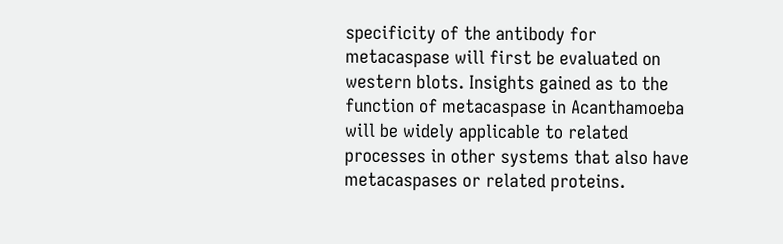specificity of the antibody for metacaspase will first be evaluated on western blots. Insights gained as to the function of metacaspase in Acanthamoeba will be widely applicable to related processes in other systems that also have metacaspases or related proteins.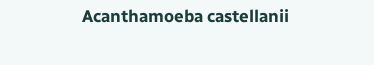Acanthamoeba castellanii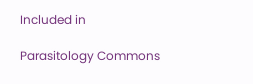Included in

Parasitology Commons